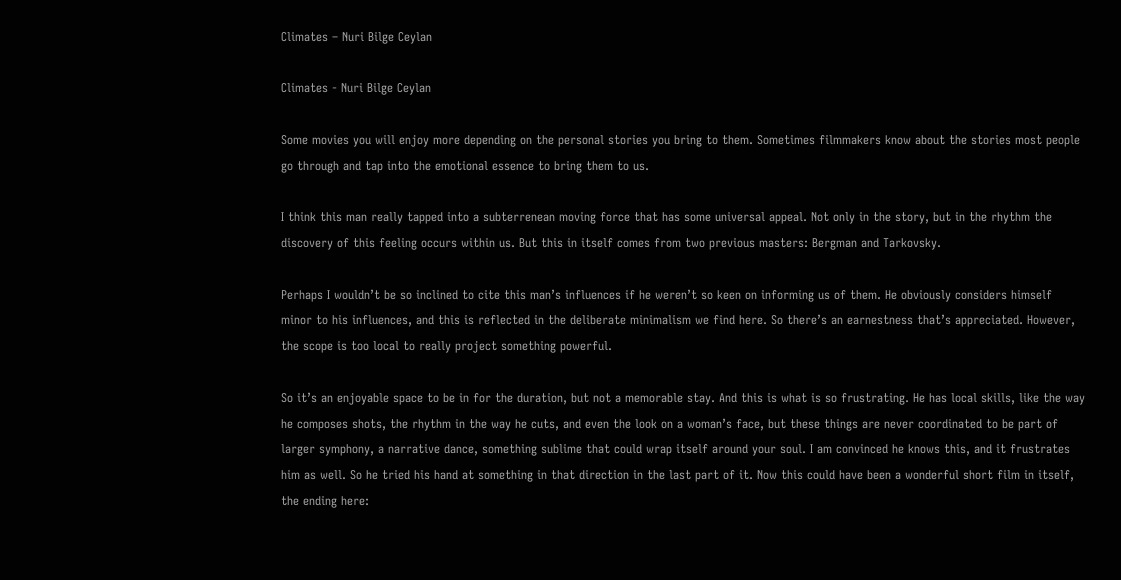Climates – Nuri Bilge Ceylan

Climates - Nuri Bilge Ceylan

Some movies you will enjoy more depending on the personal stories you bring to them. Sometimes filmmakers know about the stories most people go through and tap into the emotional essence to bring them to us.

I think this man really tapped into a subterrenean moving force that has some universal appeal. Not only in the story, but in the rhythm the discovery of this feeling occurs within us. But this in itself comes from two previous masters: Bergman and Tarkovsky.

Perhaps I wouldn’t be so inclined to cite this man’s influences if he weren’t so keen on informing us of them. He obviously considers himself minor to his influences, and this is reflected in the deliberate minimalism we find here. So there’s an earnestness that’s appreciated. However, the scope is too local to really project something powerful.

So it’s an enjoyable space to be in for the duration, but not a memorable stay. And this is what is so frustrating. He has local skills, like the way he composes shots, the rhythm in the way he cuts, and even the look on a woman’s face, but these things are never coordinated to be part of larger symphony, a narrative dance, something sublime that could wrap itself around your soul. I am convinced he knows this, and it frustrates him as well. So he tried his hand at something in that direction in the last part of it. Now this could have been a wonderful short film in itself, the ending here: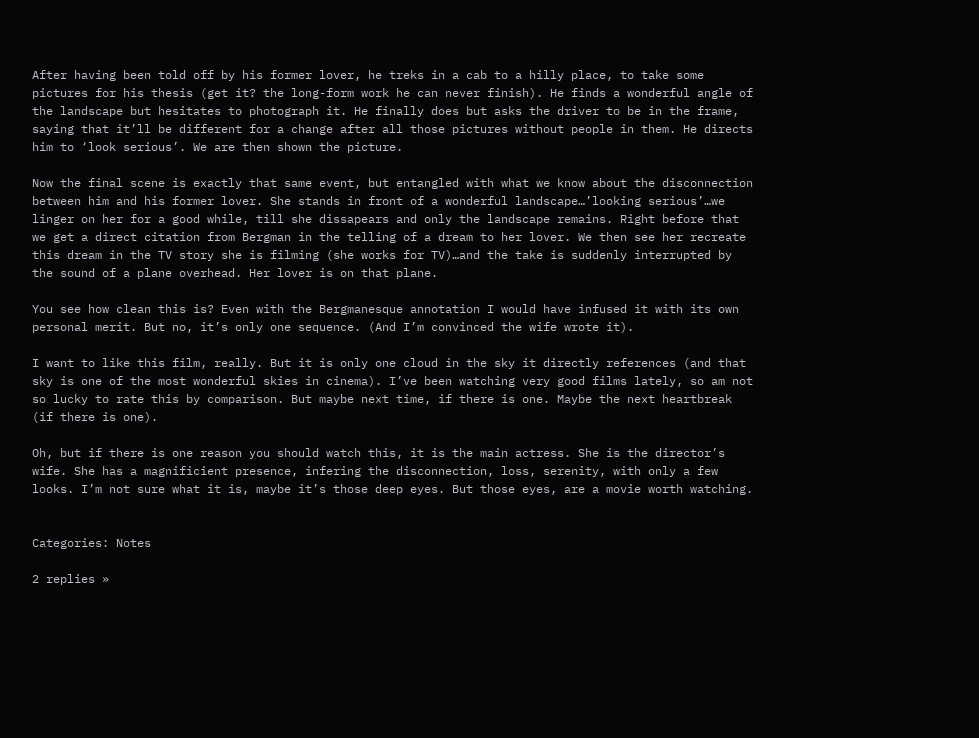After having been told off by his former lover, he treks in a cab to a hilly place, to take some pictures for his thesis (get it? the long-form work he can never finish). He finds a wonderful angle of the landscape but hesitates to photograph it. He finally does but asks the driver to be in the frame, saying that it’ll be different for a change after all those pictures without people in them. He directs him to ‘look serious’. We are then shown the picture.

Now the final scene is exactly that same event, but entangled with what we know about the disconnection between him and his former lover. She stands in front of a wonderful landscape…’looking serious’…we linger on her for a good while, till she dissapears and only the landscape remains. Right before that we get a direct citation from Bergman in the telling of a dream to her lover. We then see her recreate this dream in the TV story she is filming (she works for TV)…and the take is suddenly interrupted by the sound of a plane overhead. Her lover is on that plane.

You see how clean this is? Even with the Bergmanesque annotation I would have infused it with its own personal merit. But no, it’s only one sequence. (And I’m convinced the wife wrote it).

I want to like this film, really. But it is only one cloud in the sky it directly references (and that sky is one of the most wonderful skies in cinema). I’ve been watching very good films lately, so am not so lucky to rate this by comparison. But maybe next time, if there is one. Maybe the next heartbreak (if there is one).

Oh, but if there is one reason you should watch this, it is the main actress. She is the director’s wife. She has a magnificient presence, infering the disconnection, loss, serenity, with only a few looks. I’m not sure what it is, maybe it’s those deep eyes. But those eyes, are a movie worth watching.


Categories: Notes

2 replies »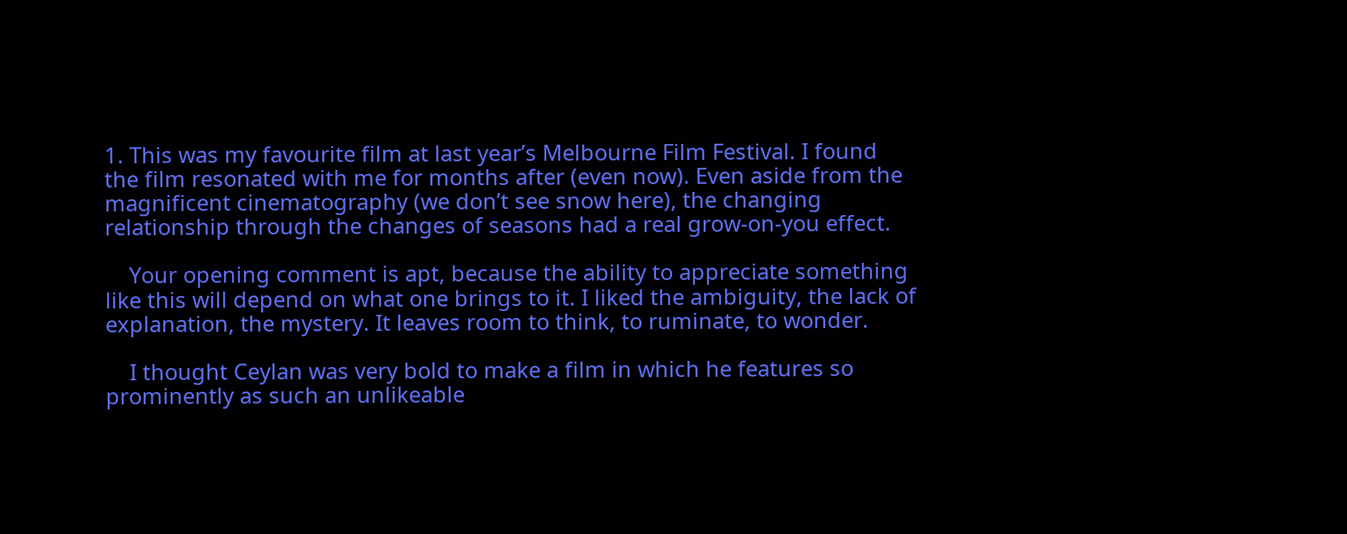1. This was my favourite film at last year’s Melbourne Film Festival. I found the film resonated with me for months after (even now). Even aside from the magnificent cinematography (we don’t see snow here), the changing relationship through the changes of seasons had a real grow-on-you effect.

    Your opening comment is apt, because the ability to appreciate something like this will depend on what one brings to it. I liked the ambiguity, the lack of explanation, the mystery. It leaves room to think, to ruminate, to wonder.

    I thought Ceylan was very bold to make a film in which he features so prominently as such an unlikeable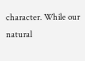character. While our natural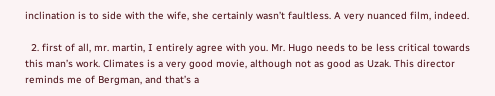inclination is to side with the wife, she certainly wasn’t faultless. A very nuanced film, indeed.

  2. first of all, mr. martin, I entirely agree with you. Mr. Hugo needs to be less critical towards this man’s work. Climates is a very good movie, although not as good as Uzak. This director reminds me of Bergman, and that’s a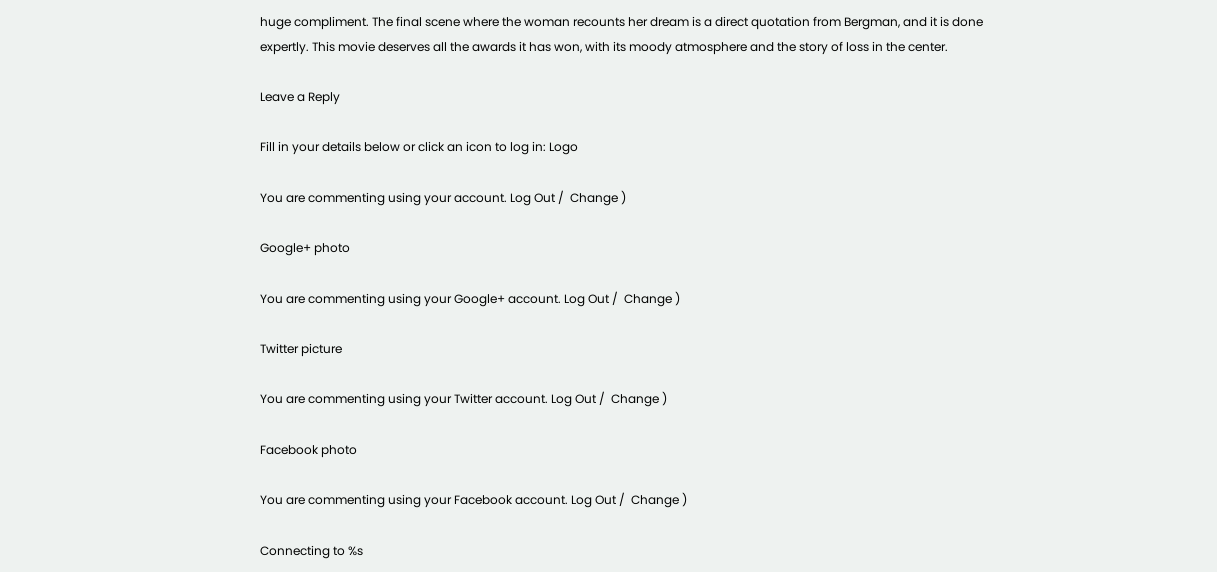huge compliment. The final scene where the woman recounts her dream is a direct quotation from Bergman, and it is done expertly. This movie deserves all the awards it has won, with its moody atmosphere and the story of loss in the center.

Leave a Reply

Fill in your details below or click an icon to log in: Logo

You are commenting using your account. Log Out /  Change )

Google+ photo

You are commenting using your Google+ account. Log Out /  Change )

Twitter picture

You are commenting using your Twitter account. Log Out /  Change )

Facebook photo

You are commenting using your Facebook account. Log Out /  Change )

Connecting to %s